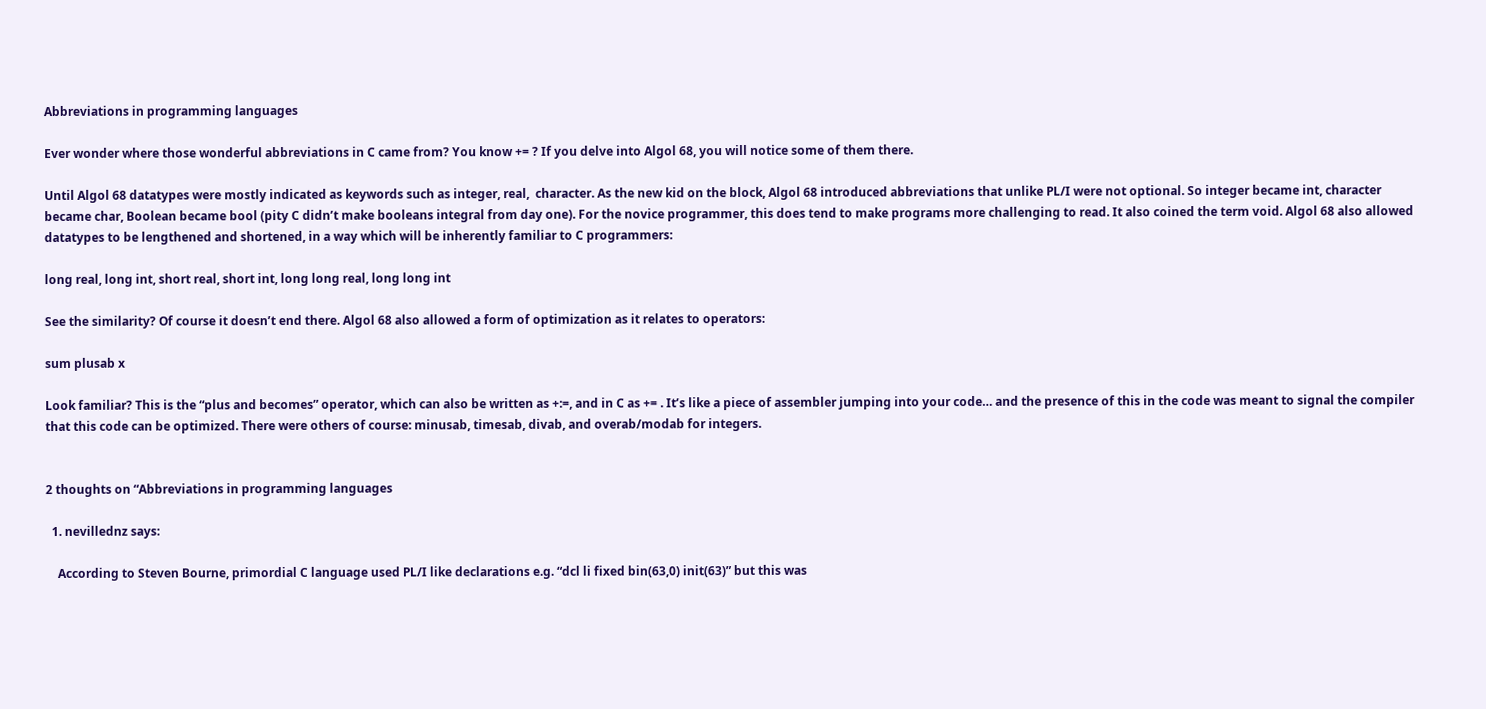Abbreviations in programming languages

Ever wonder where those wonderful abbreviations in C came from? You know += ? If you delve into Algol 68, you will notice some of them there.

Until Algol 68 datatypes were mostly indicated as keywords such as integer, real,  character. As the new kid on the block, Algol 68 introduced abbreviations that unlike PL/I were not optional. So integer became int, character became char, Boolean became bool (pity C didn’t make booleans integral from day one). For the novice programmer, this does tend to make programs more challenging to read. It also coined the term void. Algol 68 also allowed datatypes to be lengthened and shortened, in a way which will be inherently familiar to C programmers:

long real, long int, short real, short int, long long real, long long int

See the similarity? Of course it doesn’t end there. Algol 68 also allowed a form of optimization as it relates to operators:

sum plusab x

Look familiar? This is the “plus and becomes” operator, which can also be written as +:=, and in C as += . It’s like a piece of assembler jumping into your code… and the presence of this in the code was meant to signal the compiler that this code can be optimized. There were others of course: minusab, timesab, divab, and overab/modab for integers.


2 thoughts on “Abbreviations in programming languages

  1. nevillednz says:

    According to Steven Bourne, primordial C language used PL/I like declarations e.g. “dcl li fixed bin(63,0) init(63)” but this was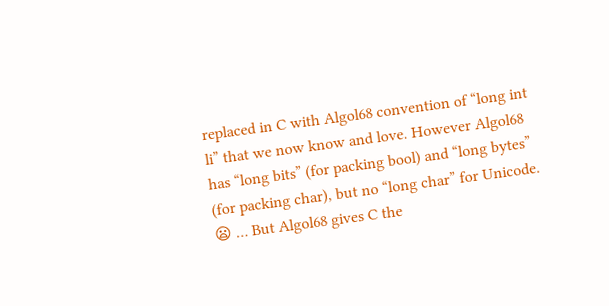replaced in C with Algol68 convention of “long int li” that we now know and love. However Algol68 has “long bits” (for packing bool) and “long bytes” (for packing char), but no “long char” for Unicode. 😦 … But Algol68 gives C the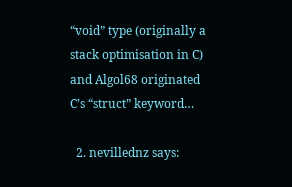“void” type (originally a stack optimisation in C) and Algol68 originated C’s “struct” keyword…

  2. nevillednz says: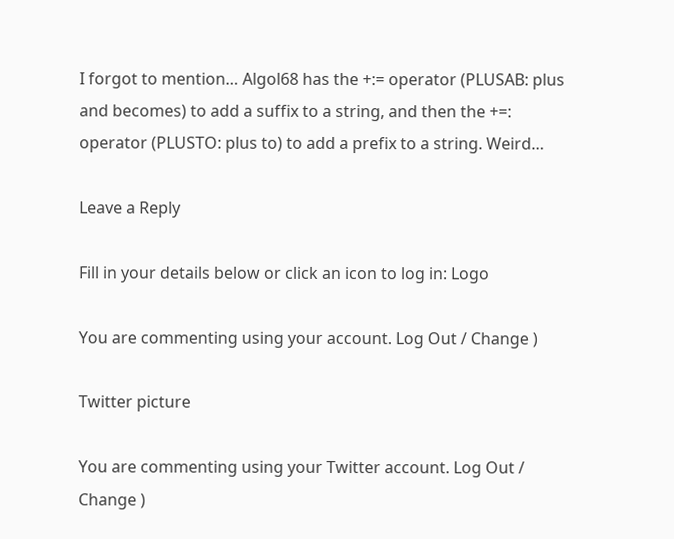I forgot to mention… Algol68 has the +:= operator (PLUSAB: plus and becomes) to add a suffix to a string, and then the +=: operator (PLUSTO: plus to) to add a prefix to a string. Weird…

Leave a Reply

Fill in your details below or click an icon to log in: Logo

You are commenting using your account. Log Out / Change )

Twitter picture

You are commenting using your Twitter account. Log Out / Change )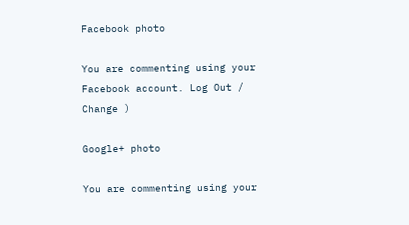Facebook photo

You are commenting using your Facebook account. Log Out / Change )

Google+ photo

You are commenting using your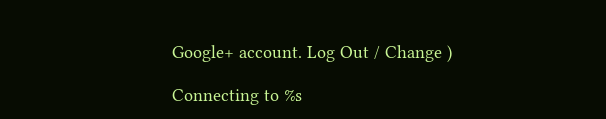Google+ account. Log Out / Change )

Connecting to %s